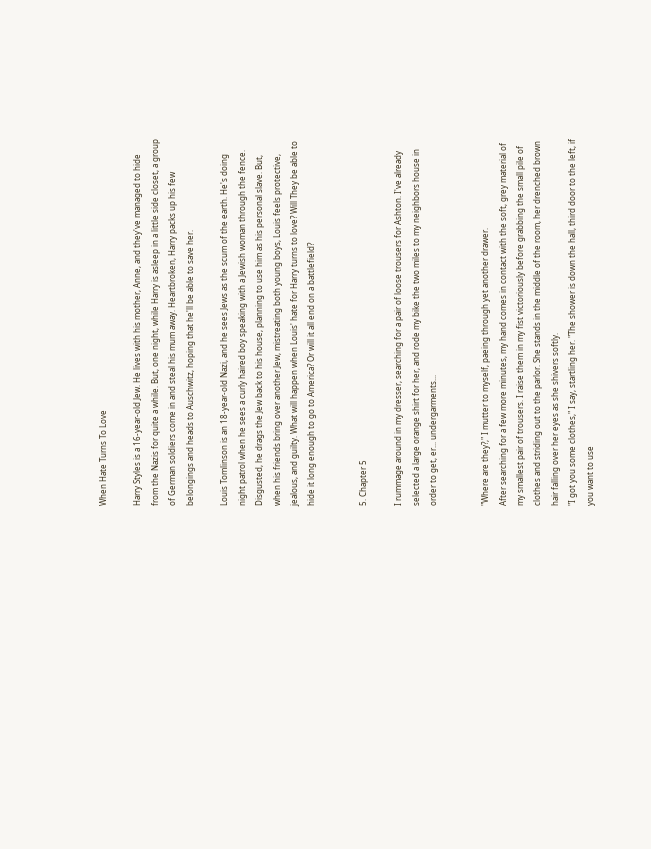When Hate Turns To Love

Harry Styles is a 16-year-old Jew. He lives with his mother, Anne, and they've managed to hide from the Nazis for quite a while. But, one night, while Harry is asleep in a little side closet, a group of German soldiers come in and steal his mum away. Heartbroken, Harry packs up his few belongings and heads to Auschwitz, hoping that he'll be able to save her.

Louis Tomlinson is an 18-year-old Nazi, and he sees Jews as the scum of the earth. He's doing night patrol when he sees a curly haired boy speaking with a Jewish woman through the fence. Disgusted, he drags the Jew back to his house, planning to use him as his personal slave. But, when his friends bring over another Jew, mistreating both young boys, Louis feels protective, jealous, and guilty. What will happen when Louis' hate for Harry turns to love? Will They be able to hide it long enough to go to America? Or will it all end on a battlefield?


5. Chapter 5

I rummage around in my dresser, searching for a pair of loose trousers for Ashton. I've already selected a large orange shirt for her, and rode my bike the two miles to my neighbors house in order to get, er... undergarments...


"Where are they?," I mutter to myself, paeing through yet another drawer.
After searching for a few more minutes, my hand comes in contact with the soft, grey material of my smallest pair of trousers. I raise them in my fist victoriously before grabbing the small pile of clothes and striding out to the parlor. She stands in the middle of the room, her drenched brown hair falling over her eyes as she shivers softly.
"I got you some clothes," I say, startling her. "The shower is down the hall, third door to the left, if you want to use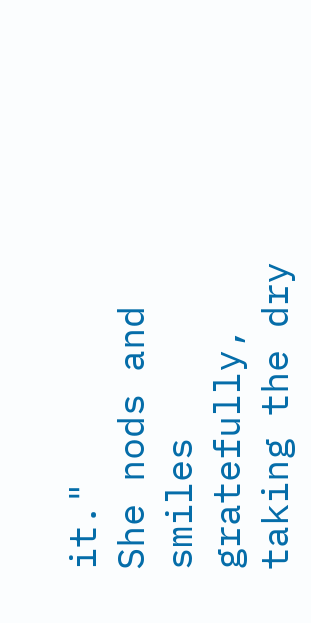it."
She nods and smiles gratefully, taking the dry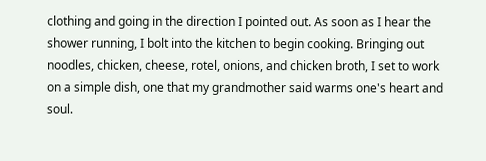clothing and going in the direction I pointed out. As soon as I hear the shower running, I bolt into the kitchen to begin cooking. Bringing out noodles, chicken, cheese, rotel, onions, and chicken broth, I set to work on a simple dish, one that my grandmother said warms one's heart and soul.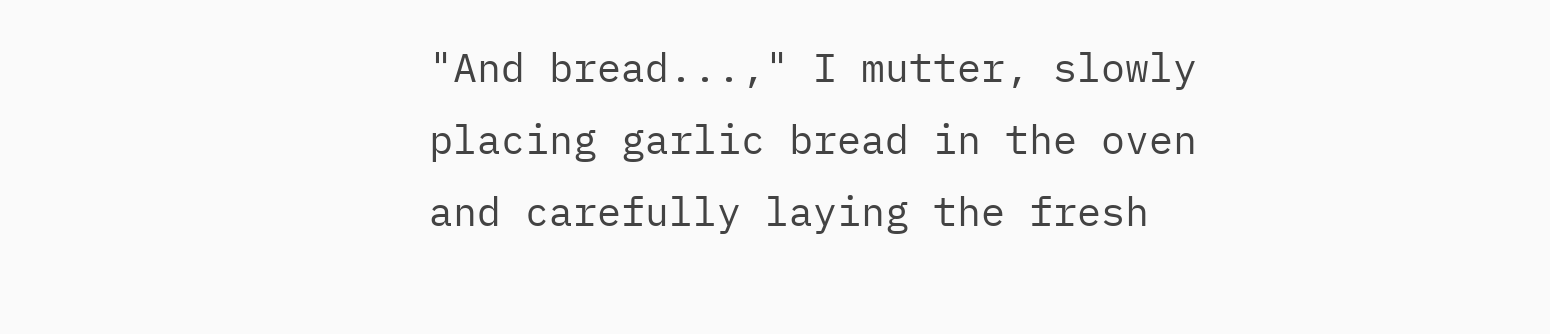"And bread...," I mutter, slowly placing garlic bread in the oven and carefully laying the fresh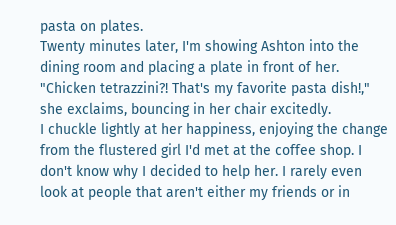pasta on plates.
Twenty minutes later, I'm showing Ashton into the dining room and placing a plate in front of her.
"Chicken tetrazzini?! That's my favorite pasta dish!," she exclaims, bouncing in her chair excitedly.
I chuckle lightly at her happiness, enjoying the change from the flustered girl I'd met at the coffee shop. I don't know why I decided to help her. I rarely even look at people that aren't either my friends or in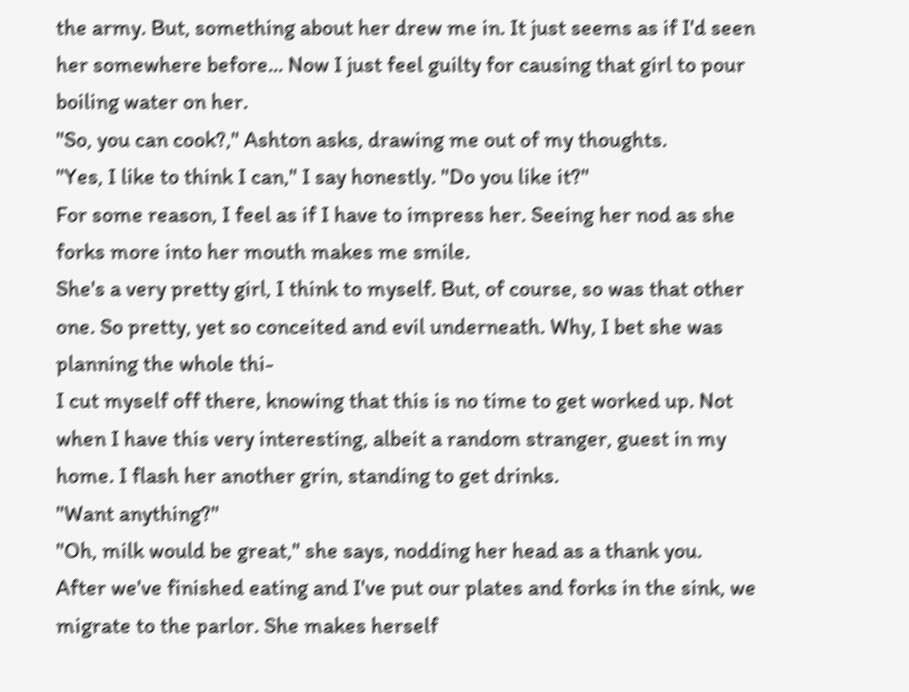the army. But, something about her drew me in. It just seems as if I'd seen her somewhere before... Now I just feel guilty for causing that girl to pour boiling water on her.
"So, you can cook?," Ashton asks, drawing me out of my thoughts.
"Yes, I like to think I can," I say honestly. "Do you like it?"
For some reason, I feel as if I have to impress her. Seeing her nod as she forks more into her mouth makes me smile.
She's a very pretty girl, I think to myself. But, of course, so was that other one. So pretty, yet so conceited and evil underneath. Why, I bet she was planning the whole thi-
I cut myself off there, knowing that this is no time to get worked up. Not when I have this very interesting, albeit a random stranger, guest in my home. I flash her another grin, standing to get drinks.
"Want anything?"
"Oh, milk would be great," she says, nodding her head as a thank you.
After we've finished eating and I've put our plates and forks in the sink, we migrate to the parlor. She makes herself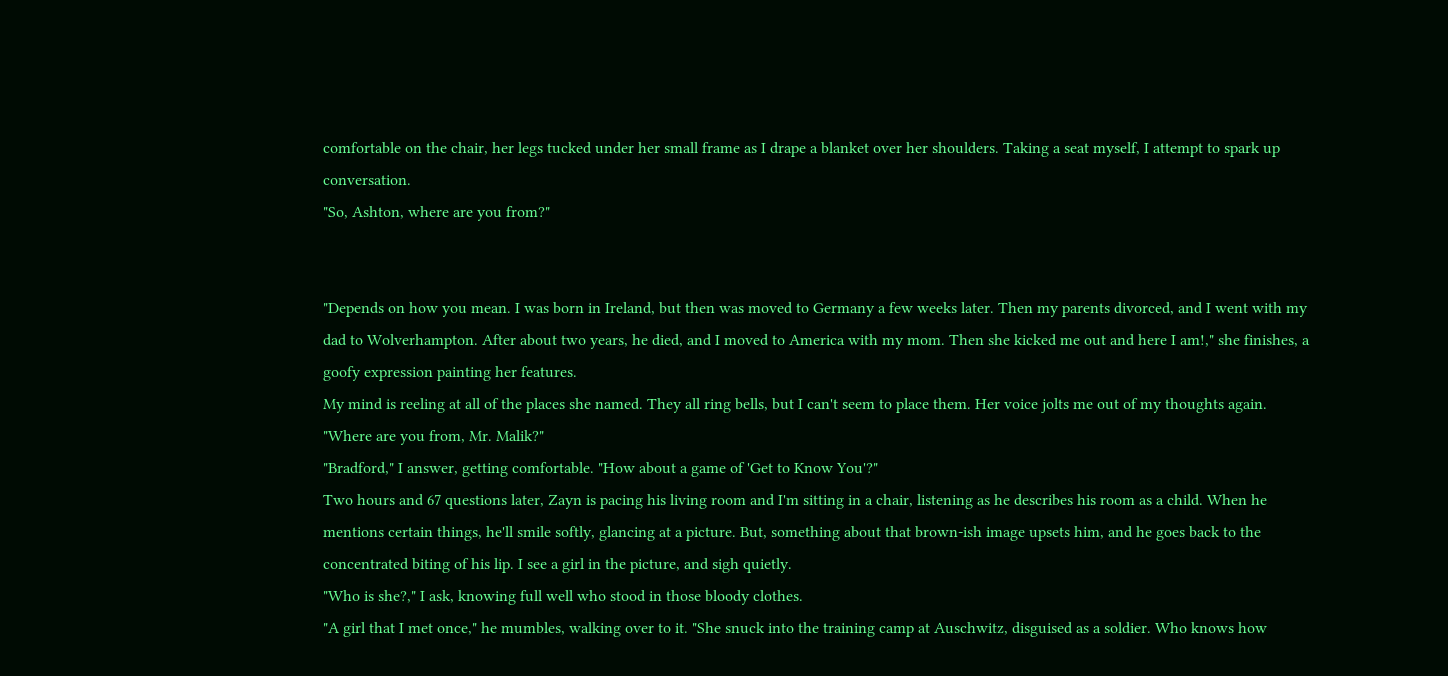comfortable on the chair, her legs tucked under her small frame as I drape a blanket over her shoulders. Taking a seat myself, I attempt to spark up conversation.
"So, Ashton, where are you from?"


"Depends on how you mean. I was born in Ireland, but then was moved to Germany a few weeks later. Then my parents divorced, and I went with my dad to Wolverhampton. After about two years, he died, and I moved to America with my mom. Then she kicked me out and here I am!," she finishes, a goofy expression painting her features.
My mind is reeling at all of the places she named. They all ring bells, but I can't seem to place them. Her voice jolts me out of my thoughts again.
"Where are you from, Mr. Malik?"
"Bradford," I answer, getting comfortable. "How about a game of 'Get to Know You'?"
Two hours and 67 questions later, Zayn is pacing his living room and I'm sitting in a chair, listening as he describes his room as a child. When he mentions certain things, he'll smile softly, glancing at a picture. But, something about that brown-ish image upsets him, and he goes back to the concentrated biting of his lip. I see a girl in the picture, and sigh quietly.
"Who is she?," I ask, knowing full well who stood in those bloody clothes.
"A girl that I met once," he mumbles, walking over to it. "She snuck into the training camp at Auschwitz, disguised as a soldier. Who knows how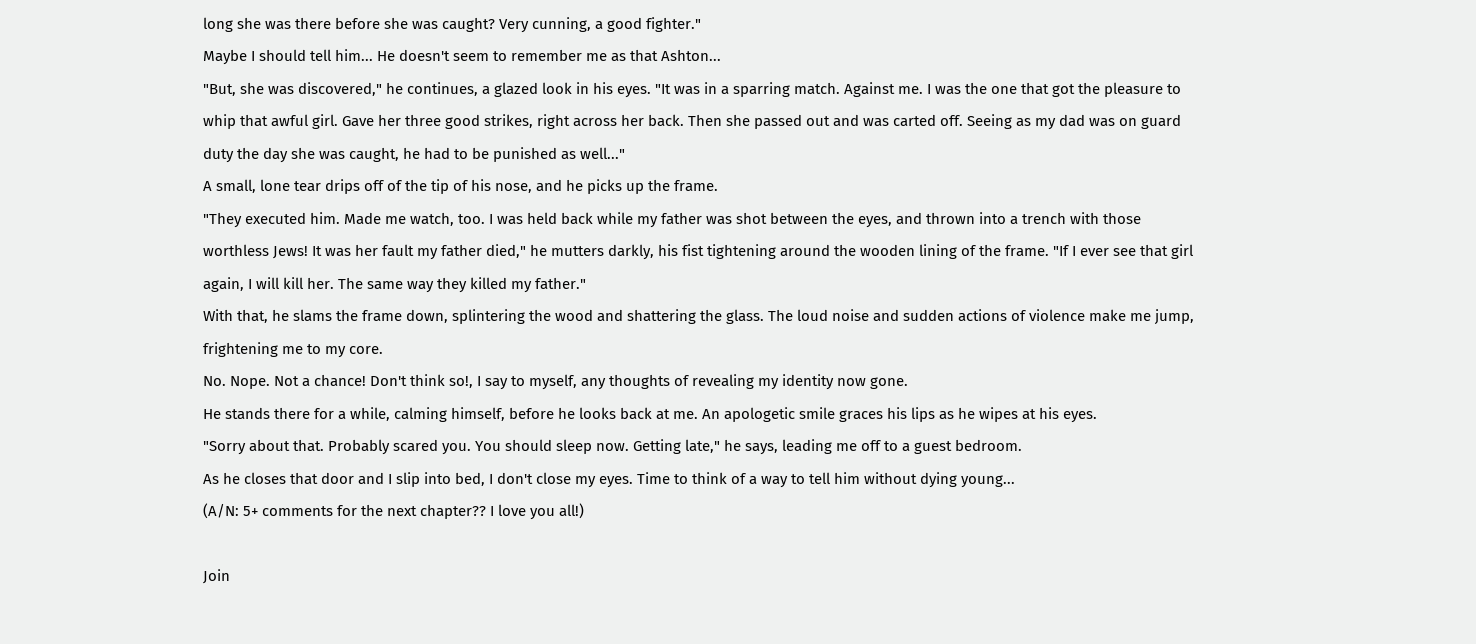long she was there before she was caught? Very cunning, a good fighter."
Maybe I should tell him... He doesn't seem to remember me as that Ashton...
"But, she was discovered," he continues, a glazed look in his eyes. "It was in a sparring match. Against me. I was the one that got the pleasure to whip that awful girl. Gave her three good strikes, right across her back. Then she passed out and was carted off. Seeing as my dad was on guard duty the day she was caught, he had to be punished as well..."
A small, lone tear drips off of the tip of his nose, and he picks up the frame.
"They executed him. Made me watch, too. I was held back while my father was shot between the eyes, and thrown into a trench with those worthless Jews! It was her fault my father died," he mutters darkly, his fist tightening around the wooden lining of the frame. "If I ever see that girl again, I will kill her. The same way they killed my father."
With that, he slams the frame down, splintering the wood and shattering the glass. The loud noise and sudden actions of violence make me jump, frightening me to my core.
No. Nope. Not a chance! Don't think so!, I say to myself, any thoughts of revealing my identity now gone.
He stands there for a while, calming himself, before he looks back at me. An apologetic smile graces his lips as he wipes at his eyes.
"Sorry about that. Probably scared you. You should sleep now. Getting late," he says, leading me off to a guest bedroom.
As he closes that door and I slip into bed, I don't close my eyes. Time to think of a way to tell him without dying young...
(A/N: 5+ comments for the next chapter?? I love you all!)

Join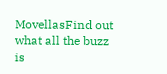MovellasFind out what all the buzz is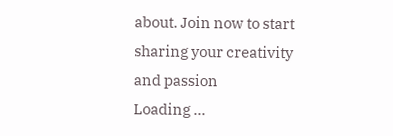about. Join now to start sharing your creativity and passion
Loading ...